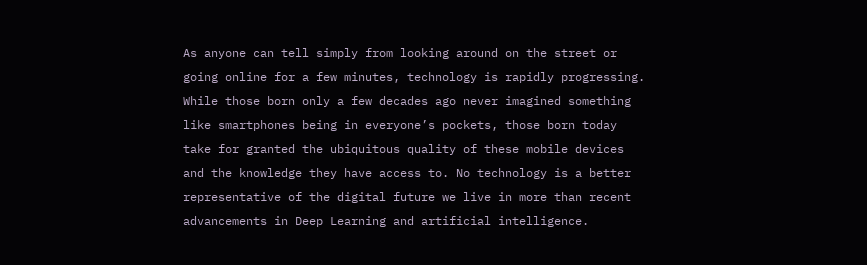As anyone can tell simply from looking around on the street or going online for a few minutes, technology is rapidly progressing. While those born only a few decades ago never imagined something like smartphones being in everyone’s pockets, those born today take for granted the ubiquitous quality of these mobile devices and the knowledge they have access to. No technology is a better representative of the digital future we live in more than recent advancements in Deep Learning and artificial intelligence.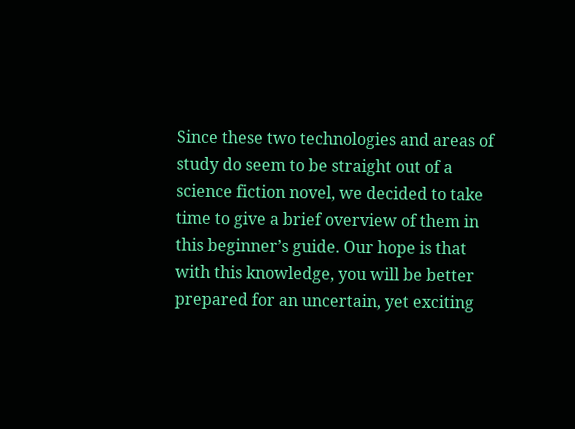Since these two technologies and areas of study do seem to be straight out of a science fiction novel, we decided to take time to give a brief overview of them in this beginner’s guide. Our hope is that with this knowledge, you will be better prepared for an uncertain, yet exciting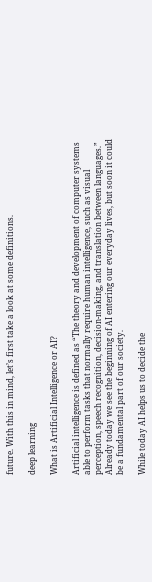future. With this in mind, let’s first take a look at some definitions.

deep learning

What is Artificial Intelligence or AI?

Artificial intelligence is defined as “The theory and development of computer systems able to perform tasks that normally require human intelligence, such as visual perception, speech recognition, decision-making, and translation between languages.” Already today we see the beginning of AI entering our everyday lives, but soon it could be a fundamental part of our society.

While today AI helps us to decide the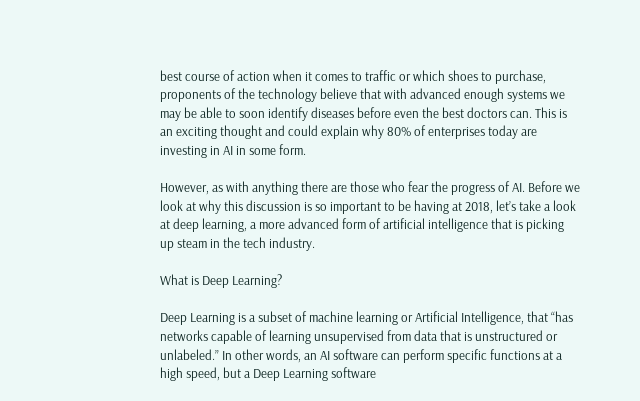best course of action when it comes to traffic or which shoes to purchase, proponents of the technology believe that with advanced enough systems we may be able to soon identify diseases before even the best doctors can. This is an exciting thought and could explain why 80% of enterprises today are investing in AI in some form.

However, as with anything there are those who fear the progress of AI. Before we look at why this discussion is so important to be having at 2018, let’s take a look at deep learning, a more advanced form of artificial intelligence that is picking up steam in the tech industry.

What is Deep Learning?

Deep Learning is a subset of machine learning or Artificial Intelligence, that “has networks capable of learning unsupervised from data that is unstructured or unlabeled.” In other words, an AI software can perform specific functions at a high speed, but a Deep Learning software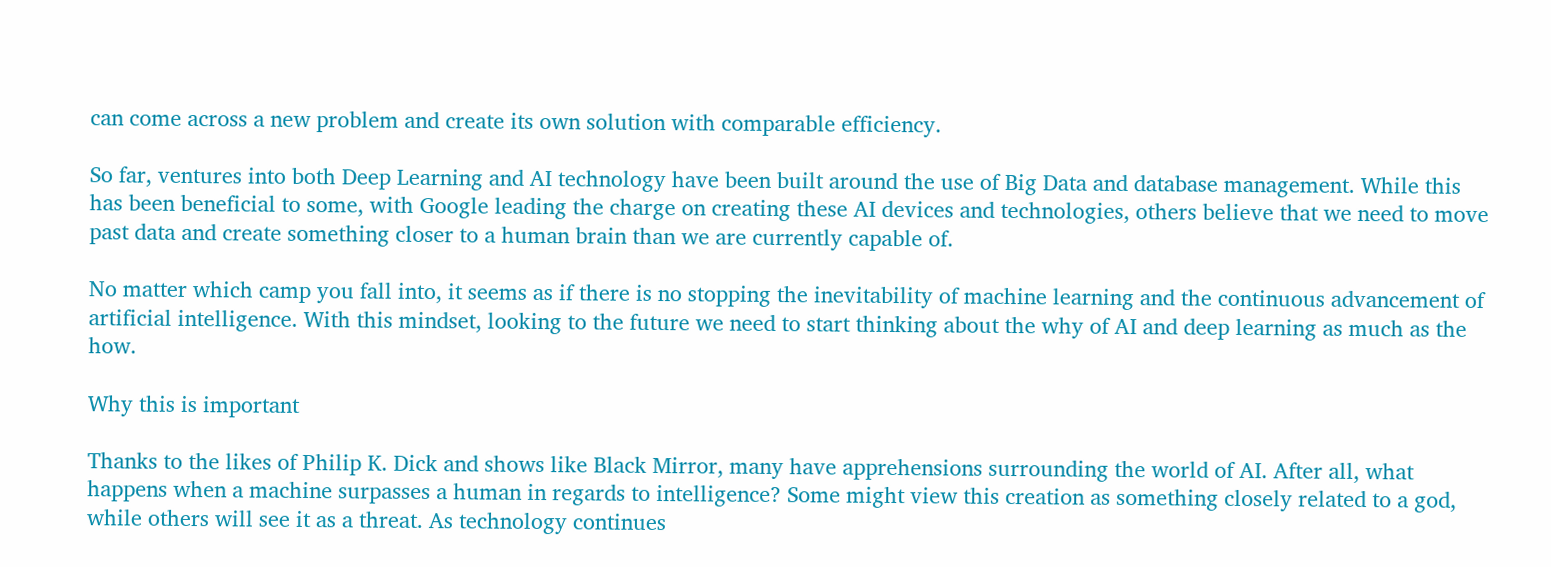can come across a new problem and create its own solution with comparable efficiency.

So far, ventures into both Deep Learning and AI technology have been built around the use of Big Data and database management. While this has been beneficial to some, with Google leading the charge on creating these AI devices and technologies, others believe that we need to move past data and create something closer to a human brain than we are currently capable of.

No matter which camp you fall into, it seems as if there is no stopping the inevitability of machine learning and the continuous advancement of artificial intelligence. With this mindset, looking to the future we need to start thinking about the why of AI and deep learning as much as the how.

Why this is important

Thanks to the likes of Philip K. Dick and shows like Black Mirror, many have apprehensions surrounding the world of AI. After all, what happens when a machine surpasses a human in regards to intelligence? Some might view this creation as something closely related to a god, while others will see it as a threat. As technology continues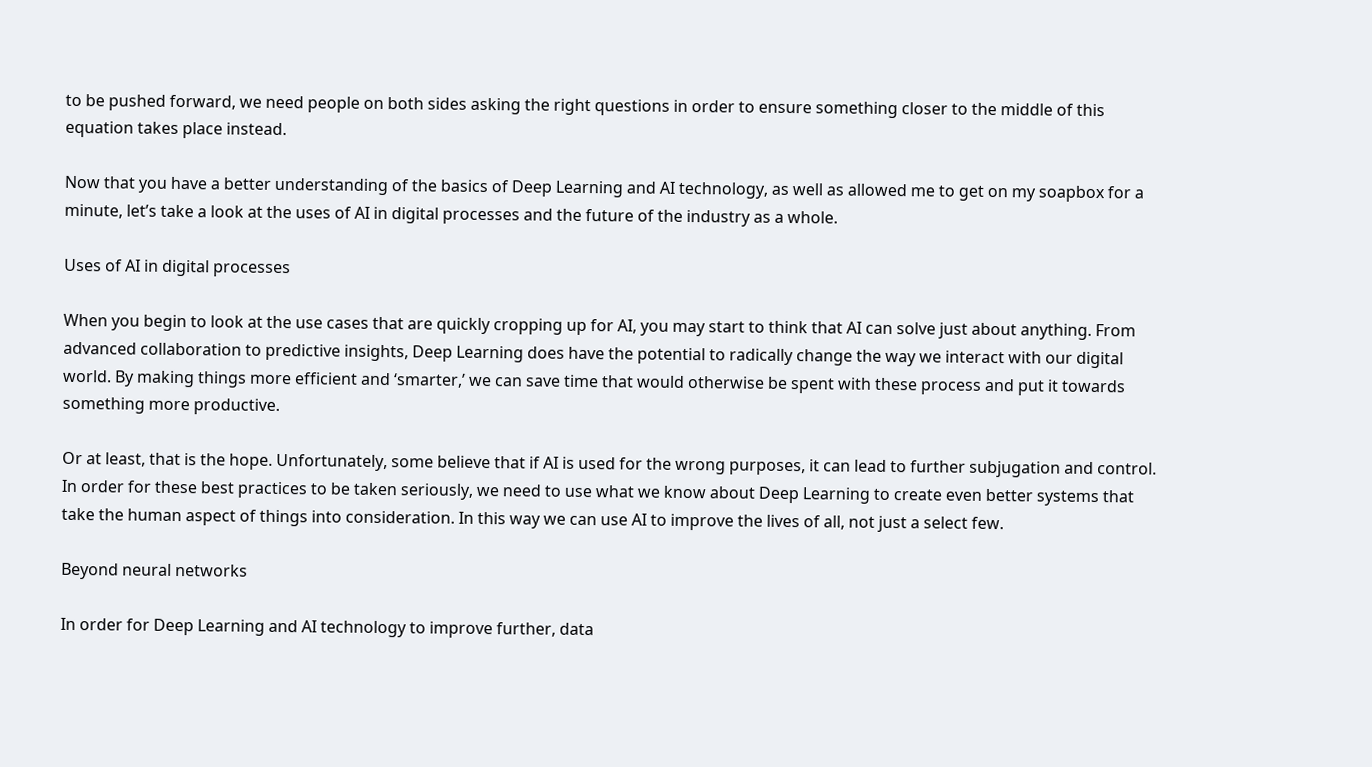to be pushed forward, we need people on both sides asking the right questions in order to ensure something closer to the middle of this equation takes place instead.

Now that you have a better understanding of the basics of Deep Learning and AI technology, as well as allowed me to get on my soapbox for a minute, let’s take a look at the uses of AI in digital processes and the future of the industry as a whole.

Uses of AI in digital processes

When you begin to look at the use cases that are quickly cropping up for AI, you may start to think that AI can solve just about anything. From advanced collaboration to predictive insights, Deep Learning does have the potential to radically change the way we interact with our digital world. By making things more efficient and ‘smarter,’ we can save time that would otherwise be spent with these process and put it towards something more productive.

Or at least, that is the hope. Unfortunately, some believe that if AI is used for the wrong purposes, it can lead to further subjugation and control. In order for these best practices to be taken seriously, we need to use what we know about Deep Learning to create even better systems that take the human aspect of things into consideration. In this way we can use AI to improve the lives of all, not just a select few.

Beyond neural networks

In order for Deep Learning and AI technology to improve further, data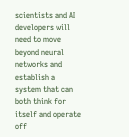scientists and AI developers will need to move beyond neural networks and establish a system that can both think for itself and operate off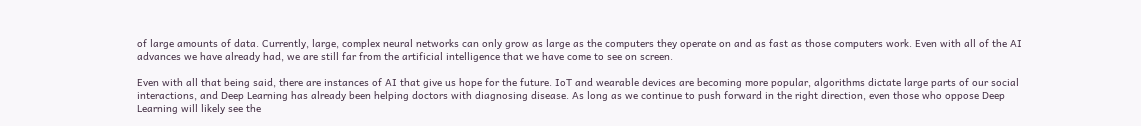of large amounts of data. Currently, large, complex neural networks can only grow as large as the computers they operate on and as fast as those computers work. Even with all of the AI advances we have already had, we are still far from the artificial intelligence that we have come to see on screen.

Even with all that being said, there are instances of AI that give us hope for the future. IoT and wearable devices are becoming more popular, algorithms dictate large parts of our social interactions, and Deep Learning has already been helping doctors with diagnosing disease. As long as we continue to push forward in the right direction, even those who oppose Deep Learning will likely see the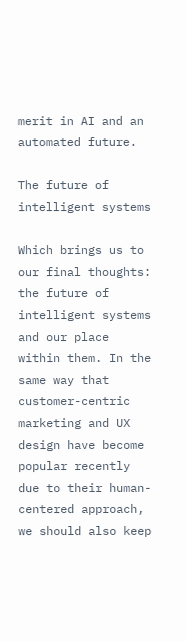merit in AI and an automated future.

The future of intelligent systems

Which brings us to our final thoughts: the future of intelligent systems and our place within them. In the same way that customer-centric marketing and UX design have become popular recently due to their human-centered approach, we should also keep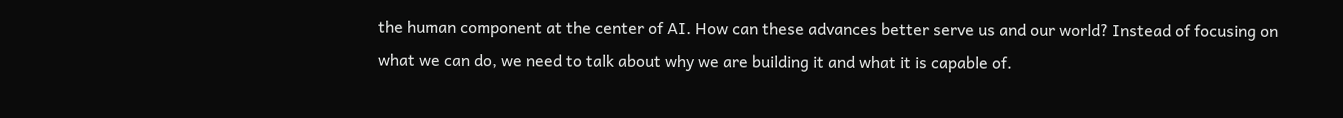the human component at the center of AI. How can these advances better serve us and our world? Instead of focusing on what we can do, we need to talk about why we are building it and what it is capable of.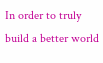In order to truly build a better world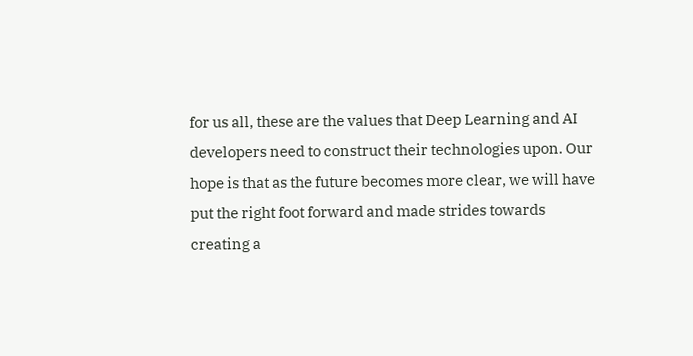for us all, these are the values that Deep Learning and AI developers need to construct their technologies upon. Our hope is that as the future becomes more clear, we will have put the right foot forward and made strides towards creating a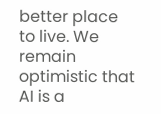better place to live. We remain optimistic that AI is a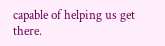capable of helping us get there.